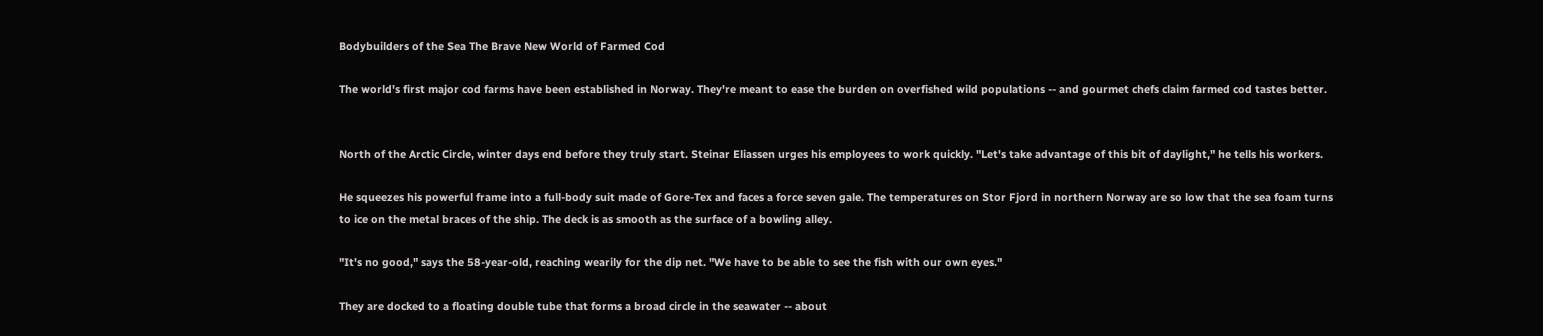Bodybuilders of the Sea The Brave New World of Farmed Cod

The world's first major cod farms have been established in Norway. They're meant to ease the burden on overfished wild populations -- and gourmet chefs claim farmed cod tastes better.


North of the Arctic Circle, winter days end before they truly start. Steinar Eliassen urges his employees to work quickly. "Let's take advantage of this bit of daylight," he tells his workers.

He squeezes his powerful frame into a full-body suit made of Gore-Tex and faces a force seven gale. The temperatures on Stor Fjord in northern Norway are so low that the sea foam turns to ice on the metal braces of the ship. The deck is as smooth as the surface of a bowling alley.

"It's no good," says the 58-year-old, reaching wearily for the dip net. "We have to be able to see the fish with our own eyes."

They are docked to a floating double tube that forms a broad circle in the seawater -- about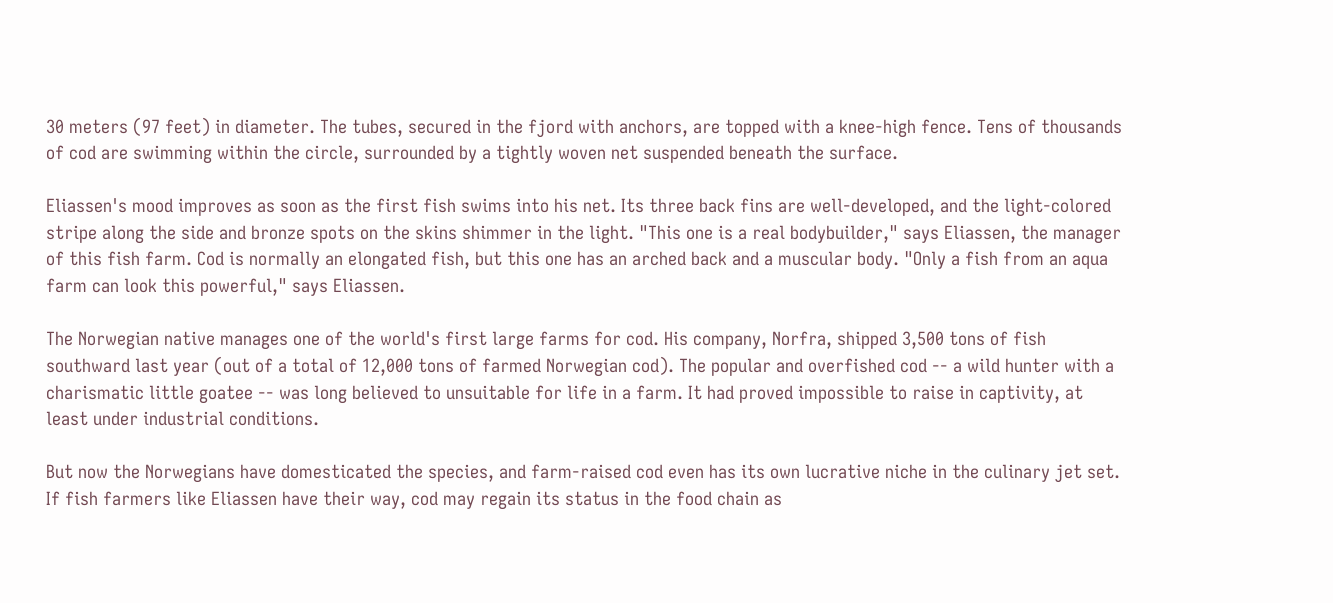30 meters (97 feet) in diameter. The tubes, secured in the fjord with anchors, are topped with a knee-high fence. Tens of thousands of cod are swimming within the circle, surrounded by a tightly woven net suspended beneath the surface.

Eliassen's mood improves as soon as the first fish swims into his net. Its three back fins are well-developed, and the light-colored stripe along the side and bronze spots on the skins shimmer in the light. "This one is a real bodybuilder," says Eliassen, the manager of this fish farm. Cod is normally an elongated fish, but this one has an arched back and a muscular body. "Only a fish from an aqua farm can look this powerful," says Eliassen.

The Norwegian native manages one of the world's first large farms for cod. His company, Norfra, shipped 3,500 tons of fish southward last year (out of a total of 12,000 tons of farmed Norwegian cod). The popular and overfished cod -- a wild hunter with a charismatic little goatee -- was long believed to unsuitable for life in a farm. It had proved impossible to raise in captivity, at least under industrial conditions.

But now the Norwegians have domesticated the species, and farm-raised cod even has its own lucrative niche in the culinary jet set. If fish farmers like Eliassen have their way, cod may regain its status in the food chain as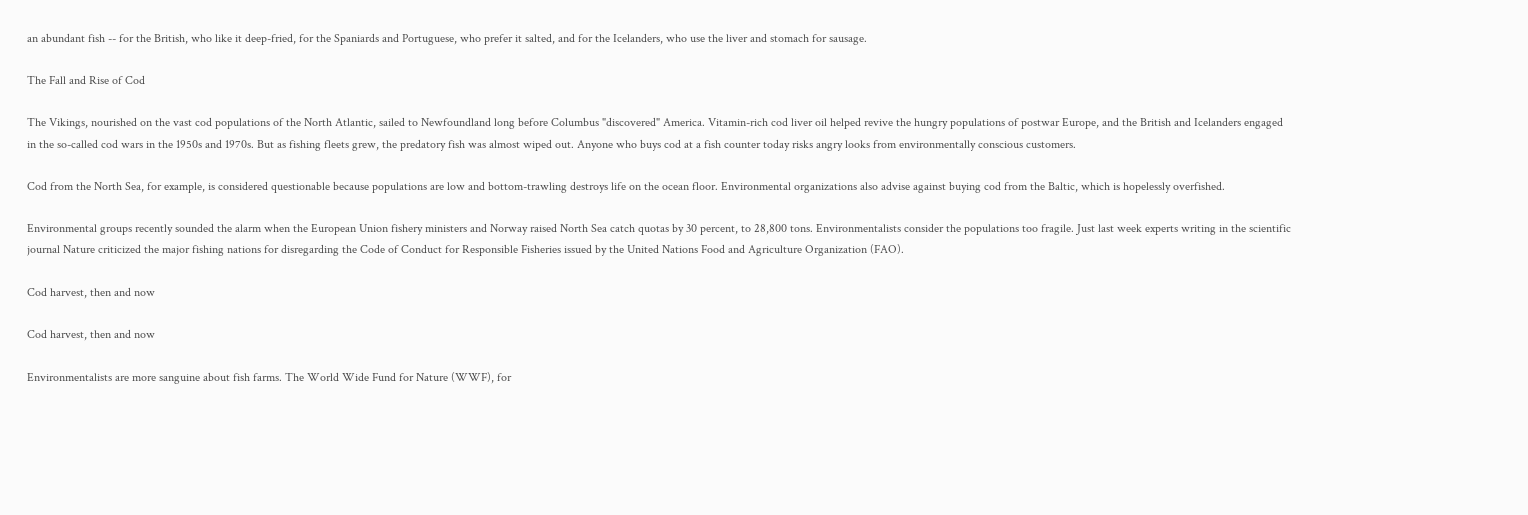an abundant fish -- for the British, who like it deep-fried, for the Spaniards and Portuguese, who prefer it salted, and for the Icelanders, who use the liver and stomach for sausage.

The Fall and Rise of Cod

The Vikings, nourished on the vast cod populations of the North Atlantic, sailed to Newfoundland long before Columbus "discovered" America. Vitamin-rich cod liver oil helped revive the hungry populations of postwar Europe, and the British and Icelanders engaged in the so-called cod wars in the 1950s and 1970s. But as fishing fleets grew, the predatory fish was almost wiped out. Anyone who buys cod at a fish counter today risks angry looks from environmentally conscious customers.

Cod from the North Sea, for example, is considered questionable because populations are low and bottom-trawling destroys life on the ocean floor. Environmental organizations also advise against buying cod from the Baltic, which is hopelessly overfished.

Environmental groups recently sounded the alarm when the European Union fishery ministers and Norway raised North Sea catch quotas by 30 percent, to 28,800 tons. Environmentalists consider the populations too fragile. Just last week experts writing in the scientific journal Nature criticized the major fishing nations for disregarding the Code of Conduct for Responsible Fisheries issued by the United Nations Food and Agriculture Organization (FAO).

Cod harvest, then and now

Cod harvest, then and now

Environmentalists are more sanguine about fish farms. The World Wide Fund for Nature (WWF), for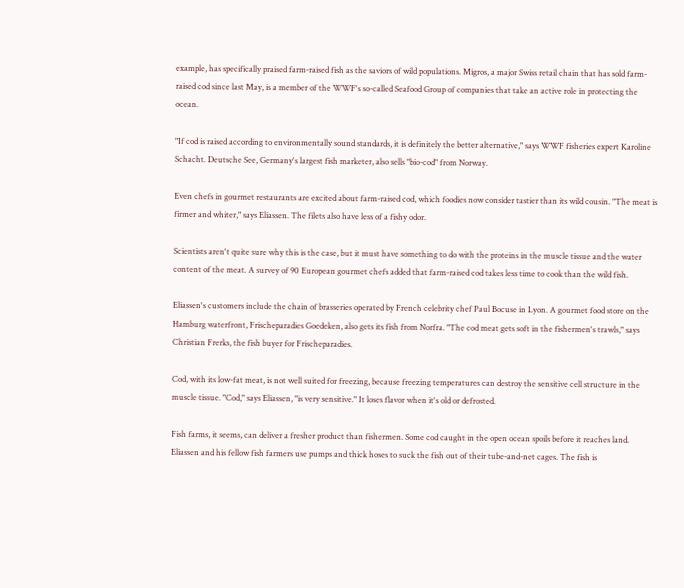example, has specifically praised farm-raised fish as the saviors of wild populations. Migros, a major Swiss retail chain that has sold farm-raised cod since last May, is a member of the WWF's so-called Seafood Group of companies that take an active role in protecting the ocean.

"If cod is raised according to environmentally sound standards, it is definitely the better alternative," says WWF fisheries expert Karoline Schacht. Deutsche See, Germany's largest fish marketer, also sells "bio-cod" from Norway.

Even chefs in gourmet restaurants are excited about farm-raised cod, which foodies now consider tastier than its wild cousin. "The meat is firmer and whiter," says Eliassen. The filets also have less of a fishy odor.

Scientists aren't quite sure why this is the case, but it must have something to do with the proteins in the muscle tissue and the water content of the meat. A survey of 90 European gourmet chefs added that farm-raised cod takes less time to cook than the wild fish.

Eliassen's customers include the chain of brasseries operated by French celebrity chef Paul Bocuse in Lyon. A gourmet food store on the Hamburg waterfront, Frischeparadies Goedeken, also gets its fish from Norfra. "The cod meat gets soft in the fishermen's trawls," says Christian Frerks, the fish buyer for Frischeparadies.

Cod, with its low-fat meat, is not well suited for freezing, because freezing temperatures can destroy the sensitive cell structure in the muscle tissue. "Cod," says Eliassen, "is very sensitive." It loses flavor when it's old or defrosted.

Fish farms, it seems, can deliver a fresher product than fishermen. Some cod caught in the open ocean spoils before it reaches land. Eliassen and his fellow fish farmers use pumps and thick hoses to suck the fish out of their tube-and-net cages. The fish is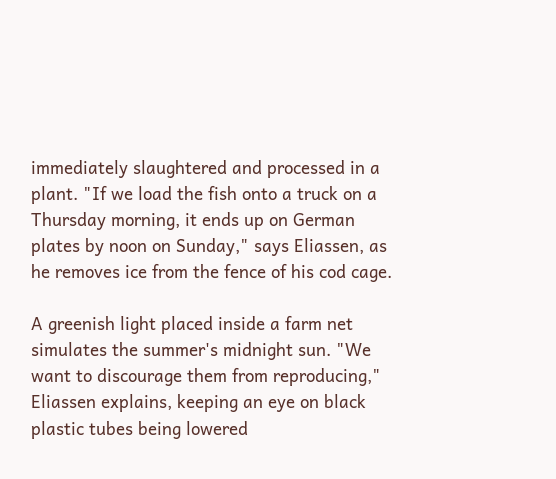immediately slaughtered and processed in a plant. "If we load the fish onto a truck on a Thursday morning, it ends up on German plates by noon on Sunday," says Eliassen, as he removes ice from the fence of his cod cage.

A greenish light placed inside a farm net simulates the summer's midnight sun. "We want to discourage them from reproducing," Eliassen explains, keeping an eye on black plastic tubes being lowered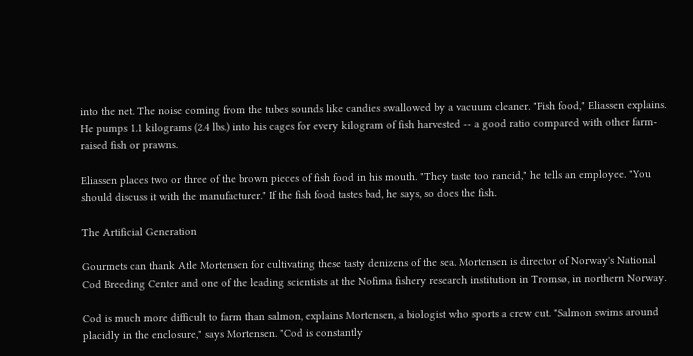into the net. The noise coming from the tubes sounds like candies swallowed by a vacuum cleaner. "Fish food," Eliassen explains. He pumps 1.1 kilograms (2.4 lbs.) into his cages for every kilogram of fish harvested -- a good ratio compared with other farm-raised fish or prawns.

Eliassen places two or three of the brown pieces of fish food in his mouth. "They taste too rancid," he tells an employee. "You should discuss it with the manufacturer." If the fish food tastes bad, he says, so does the fish.

The Artificial Generation

Gourmets can thank Atle Mortensen for cultivating these tasty denizens of the sea. Mortensen is director of Norway's National Cod Breeding Center and one of the leading scientists at the Nofima fishery research institution in Tromsø, in northern Norway.

Cod is much more difficult to farm than salmon, explains Mortensen, a biologist who sports a crew cut. "Salmon swims around placidly in the enclosure," says Mortensen. "Cod is constantly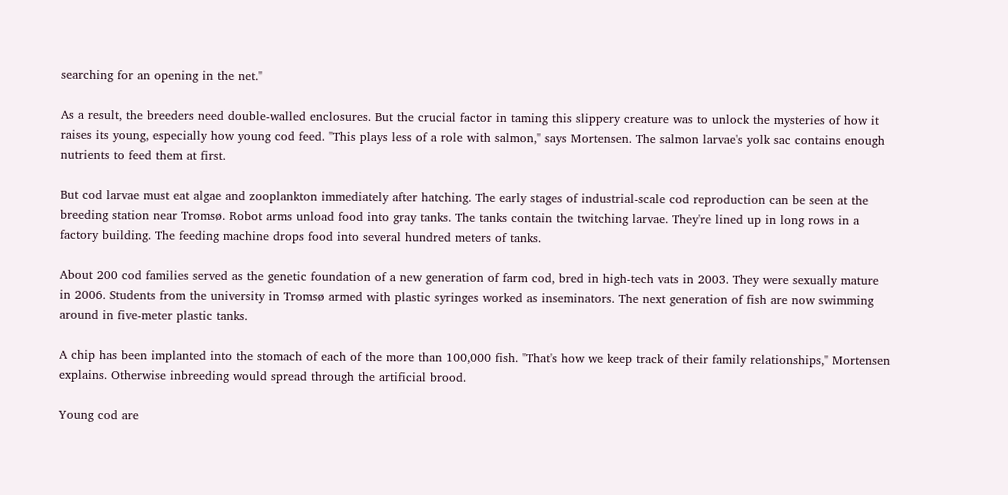searching for an opening in the net."

As a result, the breeders need double-walled enclosures. But the crucial factor in taming this slippery creature was to unlock the mysteries of how it raises its young, especially how young cod feed. "This plays less of a role with salmon," says Mortensen. The salmon larvae's yolk sac contains enough nutrients to feed them at first.

But cod larvae must eat algae and zooplankton immediately after hatching. The early stages of industrial-scale cod reproduction can be seen at the breeding station near Tromsø. Robot arms unload food into gray tanks. The tanks contain the twitching larvae. They're lined up in long rows in a factory building. The feeding machine drops food into several hundred meters of tanks.

About 200 cod families served as the genetic foundation of a new generation of farm cod, bred in high-tech vats in 2003. They were sexually mature in 2006. Students from the university in Tromsø armed with plastic syringes worked as inseminators. The next generation of fish are now swimming around in five-meter plastic tanks.

A chip has been implanted into the stomach of each of the more than 100,000 fish. "That's how we keep track of their family relationships," Mortensen explains. Otherwise inbreeding would spread through the artificial brood.

Young cod are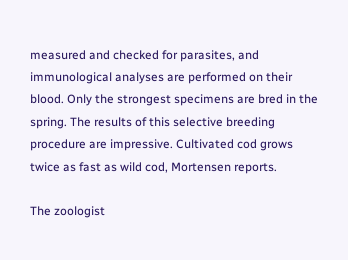measured and checked for parasites, and immunological analyses are performed on their blood. Only the strongest specimens are bred in the spring. The results of this selective breeding procedure are impressive. Cultivated cod grows twice as fast as wild cod, Mortensen reports.

The zoologist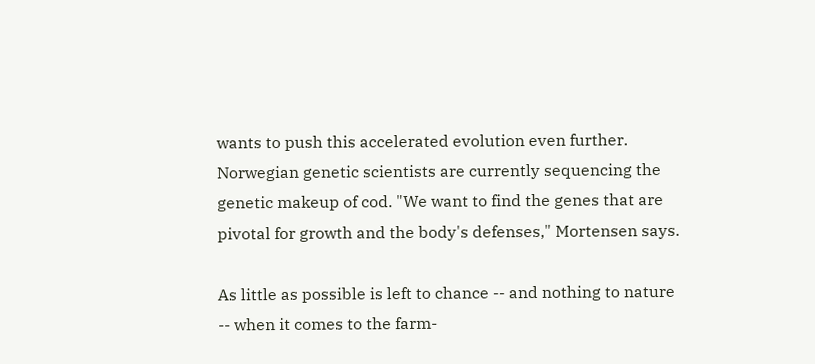wants to push this accelerated evolution even further. Norwegian genetic scientists are currently sequencing the genetic makeup of cod. "We want to find the genes that are pivotal for growth and the body's defenses," Mortensen says.

As little as possible is left to chance -- and nothing to nature -- when it comes to the farm-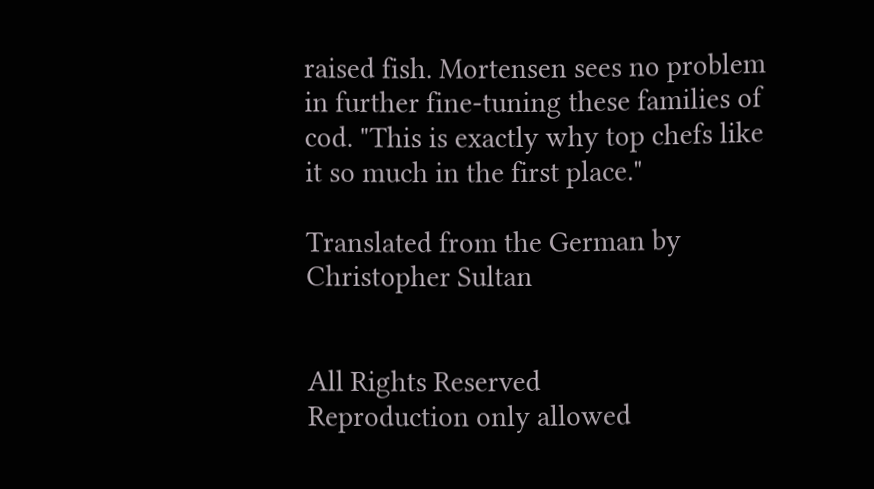raised fish. Mortensen sees no problem in further fine-tuning these families of cod. "This is exactly why top chefs like it so much in the first place."

Translated from the German by Christopher Sultan


All Rights Reserved
Reproduction only allowed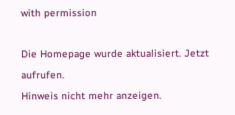with permission

Die Homepage wurde aktualisiert. Jetzt aufrufen.
Hinweis nicht mehr anzeigen.